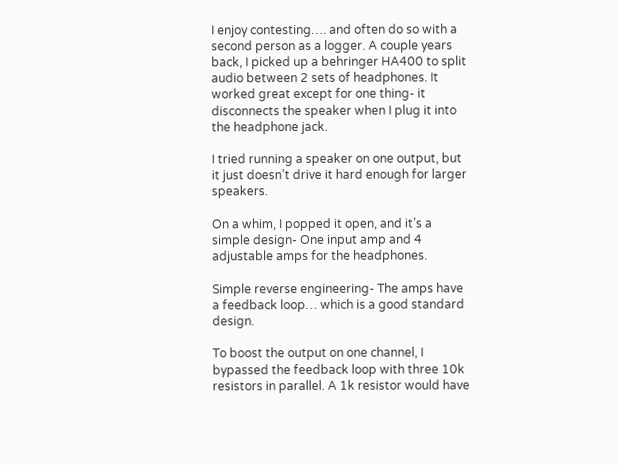I enjoy contesting…. and often do so with a second person as a logger. A couple years back, I picked up a behringer HA400 to split audio between 2 sets of headphones. It worked great except for one thing- it disconnects the speaker when I plug it into the headphone jack.

I tried running a speaker on one output, but it just doesn’t drive it hard enough for larger speakers.

On a whim, I popped it open, and it’s a simple design- One input amp and 4 adjustable amps for the headphones.

Simple reverse engineering- The amps have a feedback loop… which is a good standard design.

To boost the output on one channel, I bypassed the feedback loop with three 10k resistors in parallel. A 1k resistor would have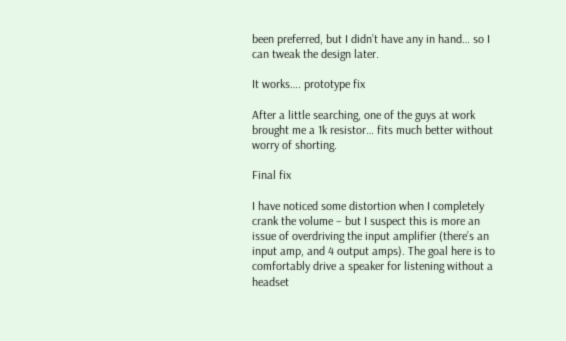been preferred, but I didn’t have any in hand… so I can tweak the design later.

It works…. prototype fix

After a little searching, one of the guys at work brought me a 1k resistor… fits much better without worry of shorting.

Final fix

I have noticed some distortion when I completely crank the volume – but I suspect this is more an issue of overdriving the input amplifier (there’s an input amp, and 4 output amps). The goal here is to comfortably drive a speaker for listening without a headset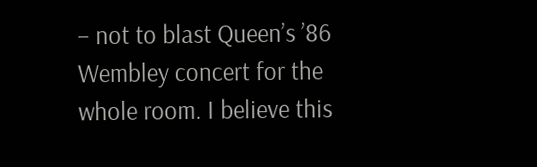– not to blast Queen’s ’86 Wembley concert for the whole room. I believe this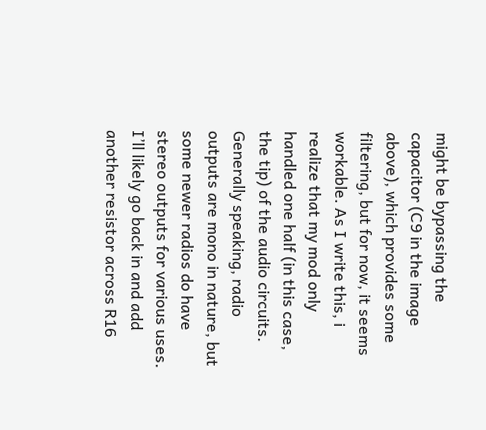might be bypassing the capacitor (C9 in the image above), which provides some filtering, but for now, it seems workable. As I write this, i realize that my mod only handled one half (in this case, the tip) of the audio circuits. Generally speaking, radio outputs are mono in nature, but some newer radios do have stereo outputs for various uses. I’ll likely go back in and add another resistor across R16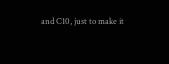and C10, just to make it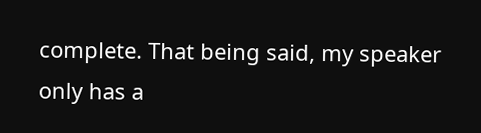complete. That being said, my speaker only has a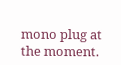mono plug at the moment.